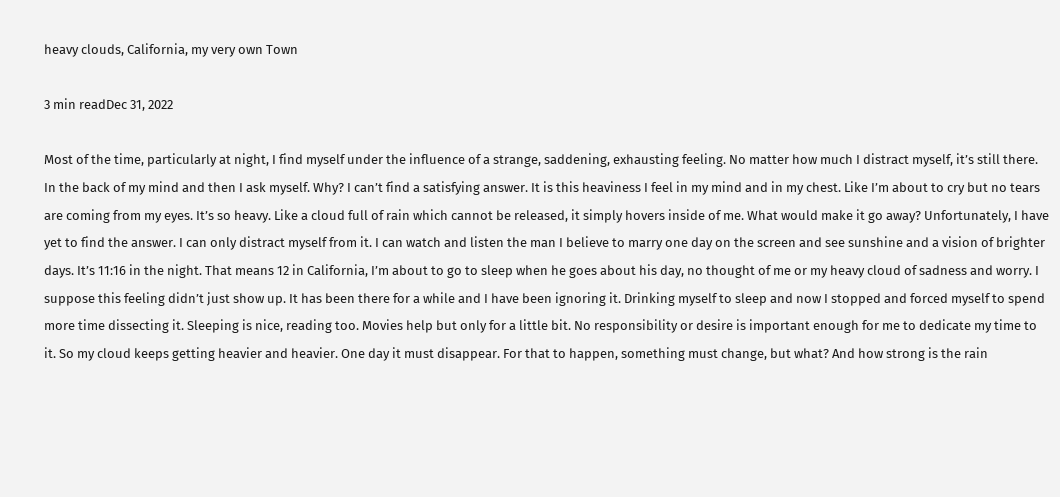heavy clouds, California, my very own Town

3 min readDec 31, 2022

Most of the time, particularly at night, I find myself under the influence of a strange, saddening, exhausting feeling. No matter how much I distract myself, it’s still there. In the back of my mind and then I ask myself. Why? I can’t find a satisfying answer. It is this heaviness I feel in my mind and in my chest. Like I’m about to cry but no tears are coming from my eyes. It’s so heavy. Like a cloud full of rain which cannot be released, it simply hovers inside of me. What would make it go away? Unfortunately, I have yet to find the answer. I can only distract myself from it. I can watch and listen the man I believe to marry one day on the screen and see sunshine and a vision of brighter days. It’s 11:16 in the night. That means 12 in California, I’m about to go to sleep when he goes about his day, no thought of me or my heavy cloud of sadness and worry. I suppose this feeling didn’t just show up. It has been there for a while and I have been ignoring it. Drinking myself to sleep and now I stopped and forced myself to spend more time dissecting it. Sleeping is nice, reading too. Movies help but only for a little bit. No responsibility or desire is important enough for me to dedicate my time to it. So my cloud keeps getting heavier and heavier. One day it must disappear. For that to happen, something must change, but what? And how strong is the rain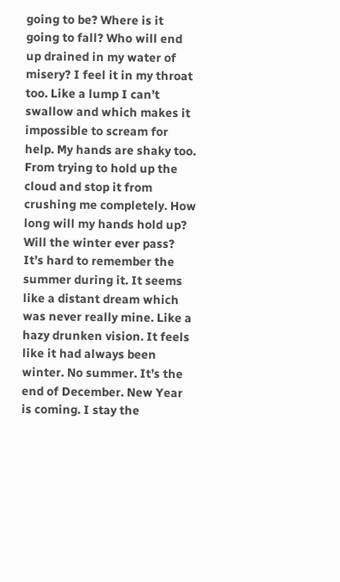going to be? Where is it going to fall? Who will end up drained in my water of misery? I feel it in my throat too. Like a lump I can’t swallow and which makes it impossible to scream for help. My hands are shaky too. From trying to hold up the cloud and stop it from crushing me completely. How long will my hands hold up? Will the winter ever pass? It’s hard to remember the summer during it. It seems like a distant dream which was never really mine. Like a hazy drunken vision. It feels like it had always been winter. No summer. It’s the end of December. New Year is coming. I stay the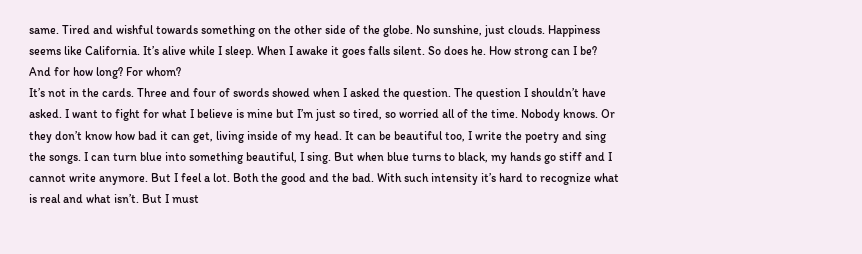same. Tired and wishful towards something on the other side of the globe. No sunshine, just clouds. Happiness seems like California. It’s alive while I sleep. When I awake it goes falls silent. So does he. How strong can I be? And for how long? For whom?
It’s not in the cards. Three and four of swords showed when I asked the question. The question I shouldn’t have asked. I want to fight for what I believe is mine but I’m just so tired, so worried all of the time. Nobody knows. Or they don’t know how bad it can get, living inside of my head. It can be beautiful too, I write the poetry and sing the songs. I can turn blue into something beautiful, I sing. But when blue turns to black, my hands go stiff and I cannot write anymore. But I feel a lot. Both the good and the bad. With such intensity it’s hard to recognize what is real and what isn’t. But I must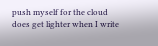push myself for the cloud does get lighter when I write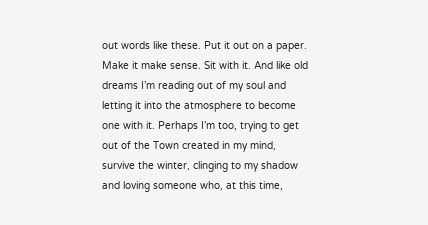out words like these. Put it out on a paper. Make it make sense. Sit with it. And like old dreams I’m reading out of my soul and letting it into the atmosphere to become one with it. Perhaps I’m too, trying to get out of the Town created in my mind, survive the winter, clinging to my shadow and loving someone who, at this time,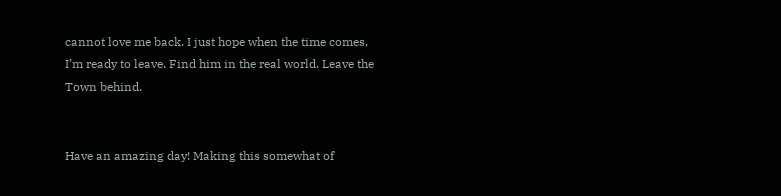cannot love me back. I just hope when the time comes, I’m ready to leave. Find him in the real world. Leave the Town behind.


Have an amazing day! Making this somewhat of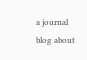a journal blog about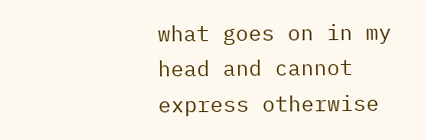what goes on in my head and cannot express otherwise